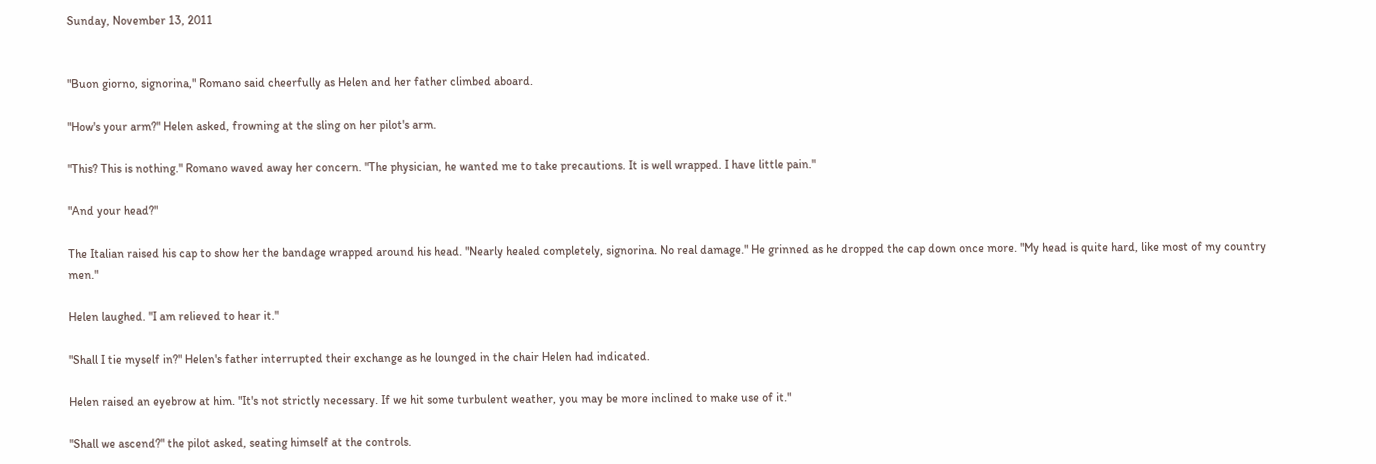Sunday, November 13, 2011


"Buon giorno, signorina," Romano said cheerfully as Helen and her father climbed aboard.

"How's your arm?" Helen asked, frowning at the sling on her pilot's arm.

"This? This is nothing." Romano waved away her concern. "The physician, he wanted me to take precautions. It is well wrapped. I have little pain."

"And your head?"

The Italian raised his cap to show her the bandage wrapped around his head. "Nearly healed completely, signorina. No real damage." He grinned as he dropped the cap down once more. "My head is quite hard, like most of my country men."

Helen laughed. "I am relieved to hear it."

"Shall I tie myself in?" Helen's father interrupted their exchange as he lounged in the chair Helen had indicated.

Helen raised an eyebrow at him. "It's not strictly necessary. If we hit some turbulent weather, you may be more inclined to make use of it."

"Shall we ascend?" the pilot asked, seating himself at the controls.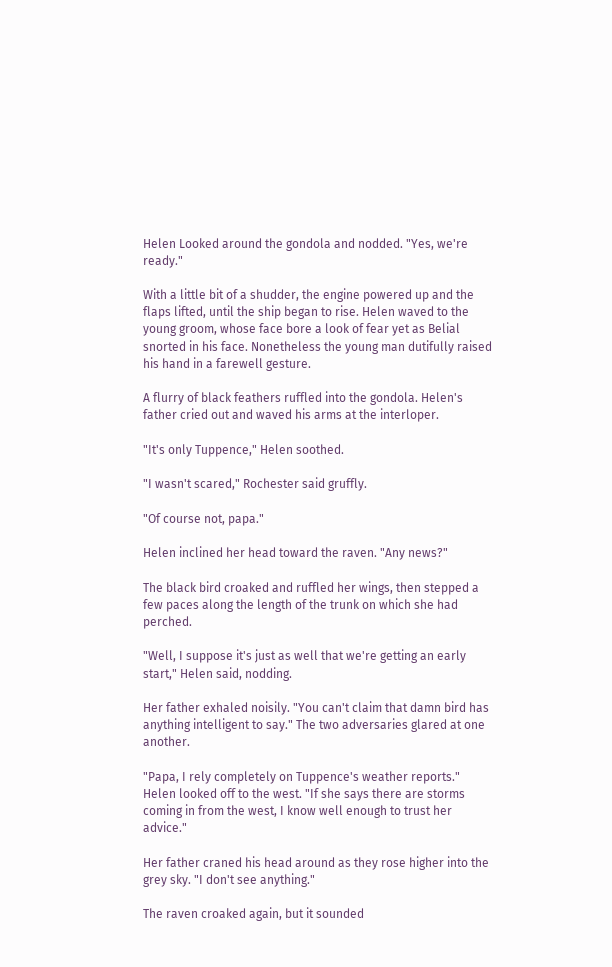Helen Looked around the gondola and nodded. "Yes, we're ready."

With a little bit of a shudder, the engine powered up and the flaps lifted, until the ship began to rise. Helen waved to the young groom, whose face bore a look of fear yet as Belial snorted in his face. Nonetheless the young man dutifully raised his hand in a farewell gesture.

A flurry of black feathers ruffled into the gondola. Helen's father cried out and waved his arms at the interloper.

"It's only Tuppence," Helen soothed.

"I wasn't scared," Rochester said gruffly.

"Of course not, papa."

Helen inclined her head toward the raven. "Any news?"

The black bird croaked and ruffled her wings, then stepped a few paces along the length of the trunk on which she had perched.

"Well, I suppose it's just as well that we're getting an early start," Helen said, nodding.

Her father exhaled noisily. "You can't claim that damn bird has anything intelligent to say." The two adversaries glared at one another.

"Papa, I rely completely on Tuppence's weather reports." Helen looked off to the west. "If she says there are storms coming in from the west, I know well enough to trust her advice."

Her father craned his head around as they rose higher into the grey sky. "I don't see anything."

The raven croaked again, but it sounded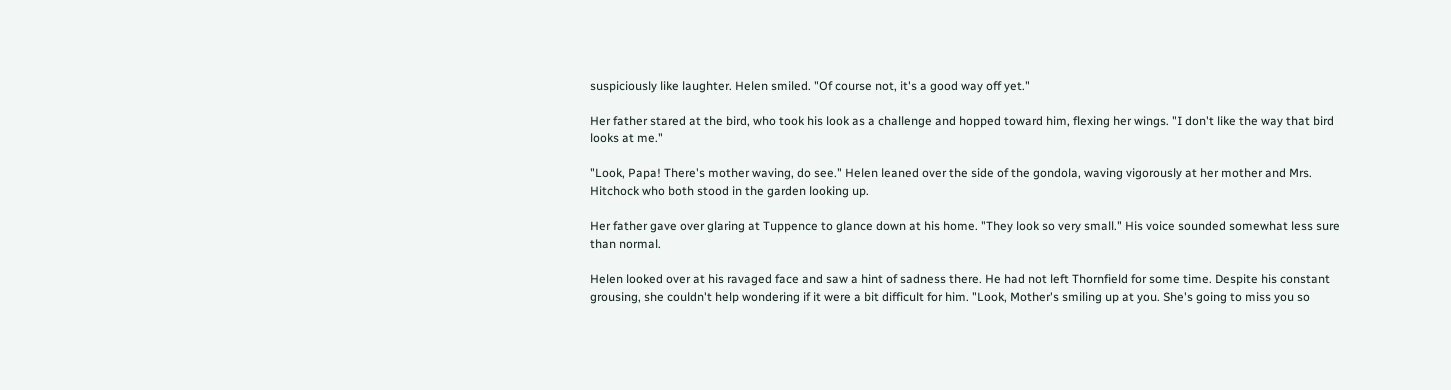suspiciously like laughter. Helen smiled. "Of course not, it's a good way off yet."

Her father stared at the bird, who took his look as a challenge and hopped toward him, flexing her wings. "I don't like the way that bird looks at me."

"Look, Papa! There's mother waving, do see." Helen leaned over the side of the gondola, waving vigorously at her mother and Mrs. Hitchock who both stood in the garden looking up.

Her father gave over glaring at Tuppence to glance down at his home. "They look so very small." His voice sounded somewhat less sure than normal.

Helen looked over at his ravaged face and saw a hint of sadness there. He had not left Thornfield for some time. Despite his constant grousing, she couldn't help wondering if it were a bit difficult for him. "Look, Mother's smiling up at you. She's going to miss you so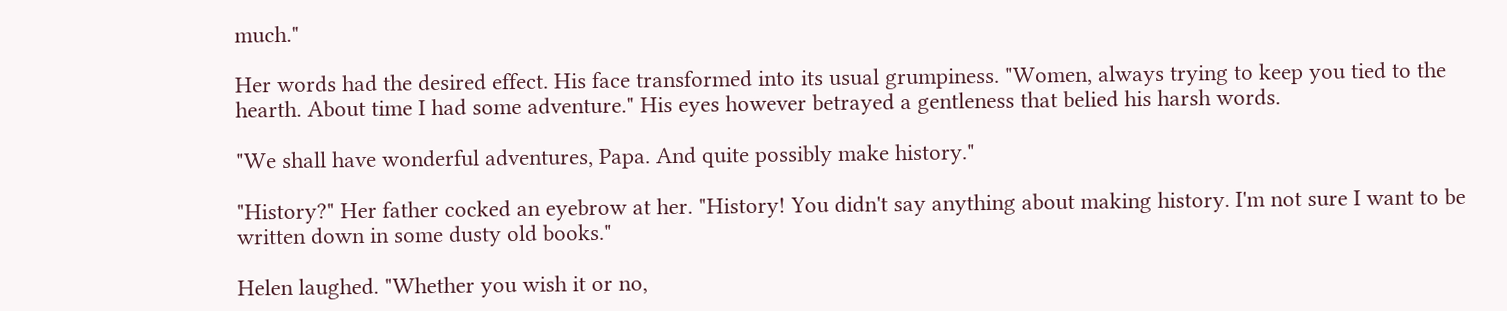much."

Her words had the desired effect. His face transformed into its usual grumpiness. "Women, always trying to keep you tied to the hearth. About time I had some adventure." His eyes however betrayed a gentleness that belied his harsh words.

"We shall have wonderful adventures, Papa. And quite possibly make history."

"History?" Her father cocked an eyebrow at her. "History! You didn't say anything about making history. I'm not sure I want to be written down in some dusty old books."

Helen laughed. "Whether you wish it or no,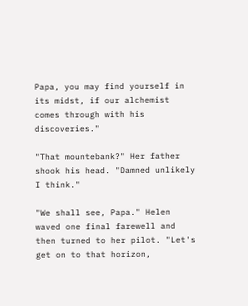Papa, you may find yourself in its midst, if our alchemist comes through with his discoveries."

"That mountebank?" Her father shook his head. "Damned unlikely I think."

"We shall see, Papa." Helen waved one final farewell and then turned to her pilot. "Let's get on to that horizon,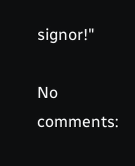signor!"

No comments: